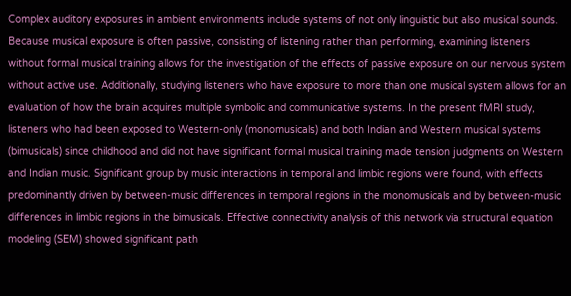Complex auditory exposures in ambient environments include systems of not only linguistic but also musical sounds. Because musical exposure is often passive, consisting of listening rather than performing, examining listeners without formal musical training allows for the investigation of the effects of passive exposure on our nervous system without active use. Additionally, studying listeners who have exposure to more than one musical system allows for an evaluation of how the brain acquires multiple symbolic and communicative systems. In the present fMRI study, listeners who had been exposed to Western-only (monomusicals) and both Indian and Western musical systems (bimusicals) since childhood and did not have significant formal musical training made tension judgments on Western and Indian music. Significant group by music interactions in temporal and limbic regions were found, with effects predominantly driven by between-music differences in temporal regions in the monomusicals and by between-music differences in limbic regions in the bimusicals. Effective connectivity analysis of this network via structural equation modeling (SEM) showed significant path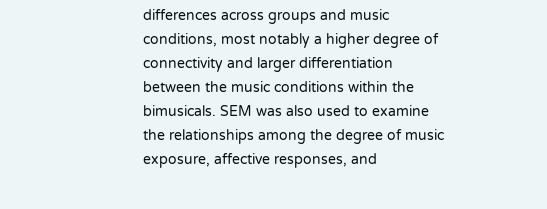differences across groups and music conditions, most notably a higher degree of connectivity and larger differentiation between the music conditions within the bimusicals. SEM was also used to examine the relationships among the degree of music exposure, affective responses, and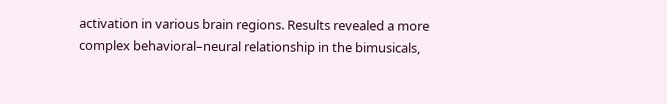activation in various brain regions. Results revealed a more complex behavioral–neural relationship in the bimusicals,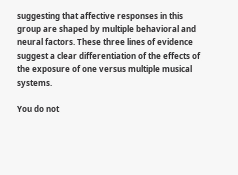suggesting that affective responses in this group are shaped by multiple behavioral and neural factors. These three lines of evidence suggest a clear differentiation of the effects of the exposure of one versus multiple musical systems.

You do not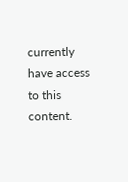currently have access to this content.